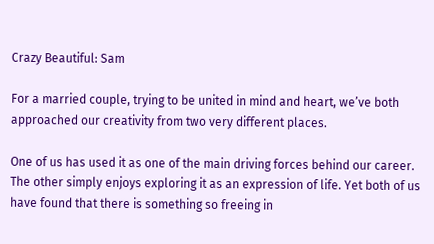Crazy Beautiful: Sam

For a married couple, trying to be united in mind and heart, we’ve both approached our creativity from two very different places.

One of us has used it as one of the main driving forces behind our career. The other simply enjoys exploring it as an expression of life. Yet both of us have found that there is something so freeing in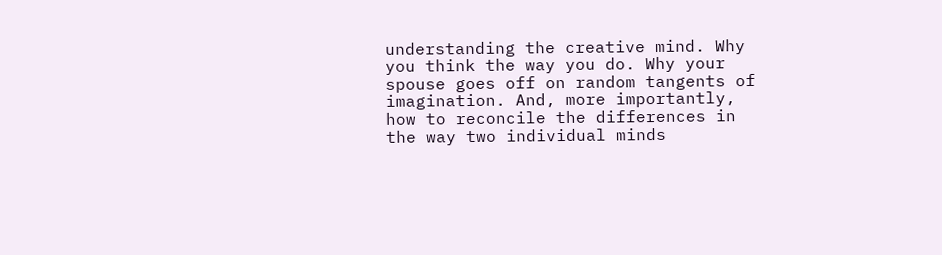understanding the creative mind. Why you think the way you do. Why your spouse goes off on random tangents of imagination. And, more importantly, how to reconcile the differences in the way two individual minds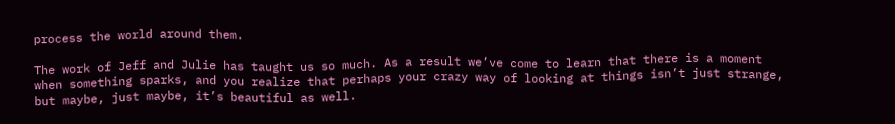process the world around them.

The work of Jeff and Julie has taught us so much. As a result we’ve come to learn that there is a moment when something sparks, and you realize that perhaps your crazy way of looking at things isn’t just strange, but maybe, just maybe, it’s beautiful as well.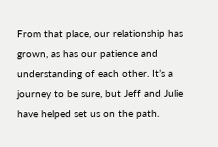From that place, our relationship has grown, as has our patience and understanding of each other. It’s a journey to be sure, but Jeff and Julie have helped set us on the path.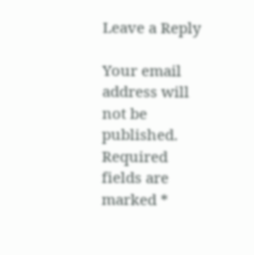Leave a Reply

Your email address will not be published. Required fields are marked *